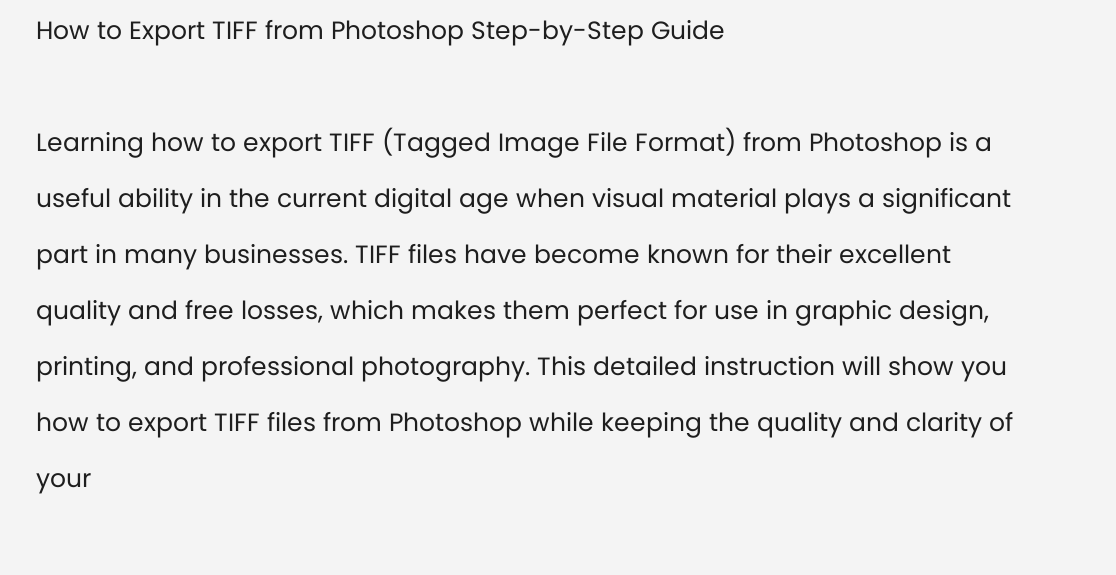How to Export TIFF from Photoshop Step-by-Step Guide

Learning how to export TIFF (Tagged Image File Format) from Photoshop is a useful ability in the current digital age when visual material plays a significant part in many businesses. TIFF files have become known for their excellent quality and free losses, which makes them perfect for use in graphic design, printing, and professional photography. This detailed instruction will show you how to export TIFF files from Photoshop while keeping the quality and clarity of your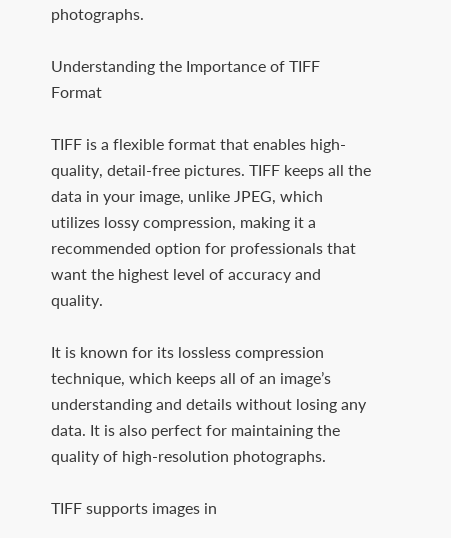photographs.

Understanding the Importance of TIFF Format

TIFF is a flexible format that enables high-quality, detail-free pictures. TIFF keeps all the data in your image, unlike JPEG, which utilizes lossy compression, making it a recommended option for professionals that want the highest level of accuracy and quality.

It is known for its lossless compression technique, which keeps all of an image’s understanding and details without losing any data. It is also perfect for maintaining the quality of high-resolution photographs.

TIFF supports images in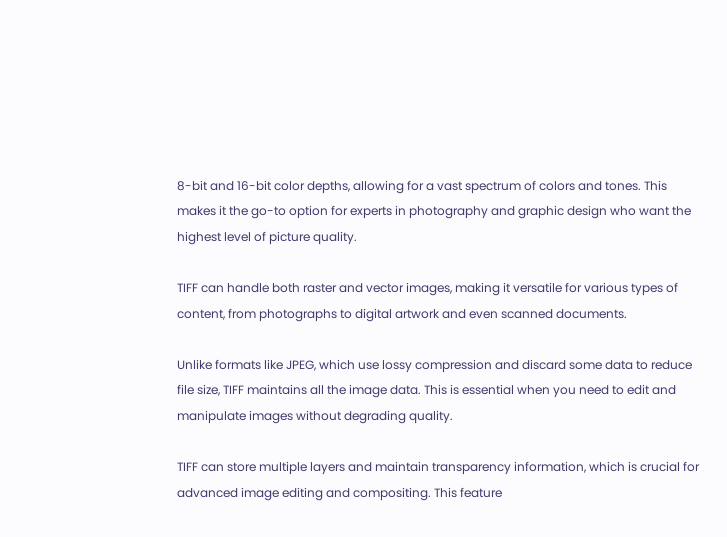8-bit and 16-bit color depths, allowing for a vast spectrum of colors and tones. This makes it the go-to option for experts in photography and graphic design who want the highest level of picture quality.

TIFF can handle both raster and vector images, making it versatile for various types of content, from photographs to digital artwork and even scanned documents.

Unlike formats like JPEG, which use lossy compression and discard some data to reduce file size, TIFF maintains all the image data. This is essential when you need to edit and manipulate images without degrading quality.

TIFF can store multiple layers and maintain transparency information, which is crucial for advanced image editing and compositing. This feature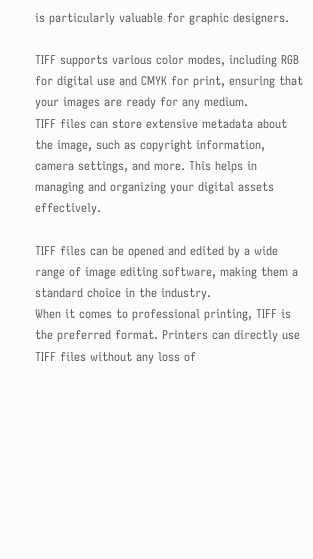is particularly valuable for graphic designers.

TIFF supports various color modes, including RGB for digital use and CMYK for print, ensuring that your images are ready for any medium.
TIFF files can store extensive metadata about the image, such as copyright information, camera settings, and more. This helps in managing and organizing your digital assets effectively.

TIFF files can be opened and edited by a wide range of image editing software, making them a standard choice in the industry.
When it comes to professional printing, TIFF is the preferred format. Printers can directly use TIFF files without any loss of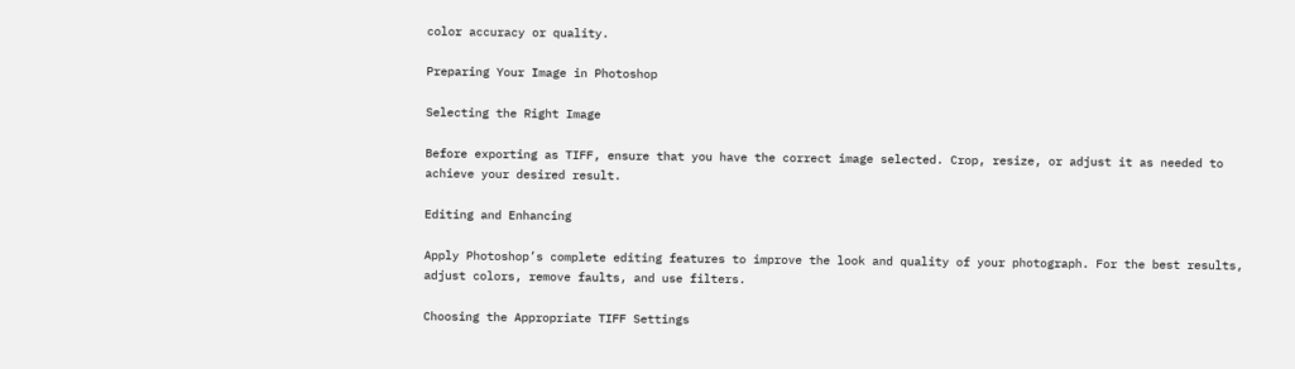color accuracy or quality.

Preparing Your Image in Photoshop

Selecting the Right Image

Before exporting as TIFF, ensure that you have the correct image selected. Crop, resize, or adjust it as needed to achieve your desired result.

Editing and Enhancing

Apply Photoshop’s complete editing features to improve the look and quality of your photograph. For the best results, adjust colors, remove faults, and use filters.

Choosing the Appropriate TIFF Settings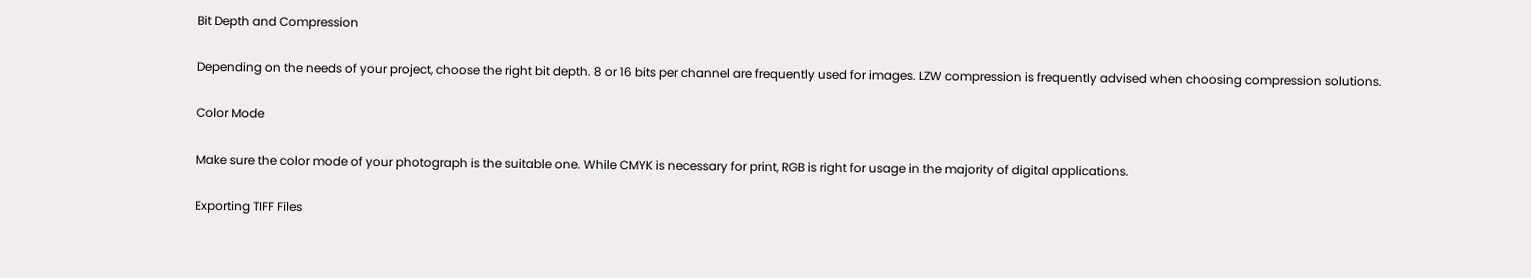Bit Depth and Compression

Depending on the needs of your project, choose the right bit depth. 8 or 16 bits per channel are frequently used for images. LZW compression is frequently advised when choosing compression solutions.

Color Mode

Make sure the color mode of your photograph is the suitable one. While CMYK is necessary for print, RGB is right for usage in the majority of digital applications.

Exporting TIFF Files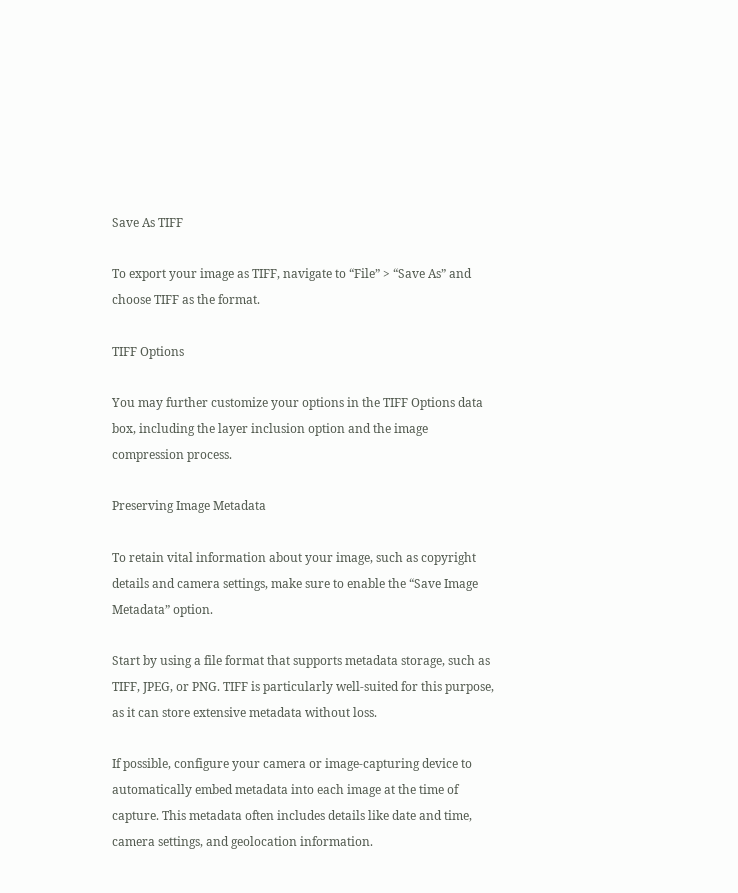Save As TIFF

To export your image as TIFF, navigate to “File” > “Save As” and choose TIFF as the format.

TIFF Options

You may further customize your options in the TIFF Options data box, including the layer inclusion option and the image compression process.

Preserving Image Metadata

To retain vital information about your image, such as copyright details and camera settings, make sure to enable the “Save Image Metadata” option.

Start by using a file format that supports metadata storage, such as TIFF, JPEG, or PNG. TIFF is particularly well-suited for this purpose, as it can store extensive metadata without loss.

If possible, configure your camera or image-capturing device to automatically embed metadata into each image at the time of capture. This metadata often includes details like date and time, camera settings, and geolocation information.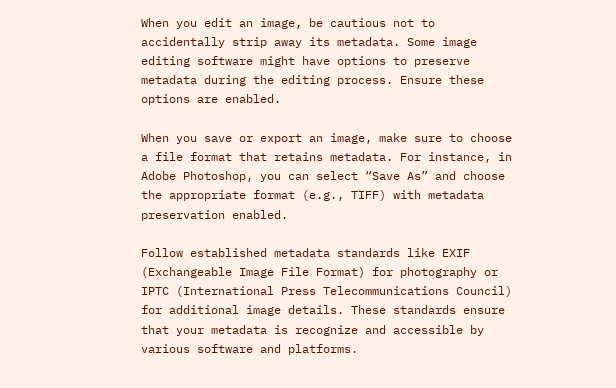When you edit an image, be cautious not to accidentally strip away its metadata. Some image editing software might have options to preserve metadata during the editing process. Ensure these options are enabled.

When you save or export an image, make sure to choose a file format that retains metadata. For instance, in Adobe Photoshop, you can select “Save As” and choose the appropriate format (e.g., TIFF) with metadata preservation enabled.

Follow established metadata standards like EXIF (Exchangeable Image File Format) for photography or IPTC (International Press Telecommunications Council) for additional image details. These standards ensure that your metadata is recognize and accessible by various software and platforms.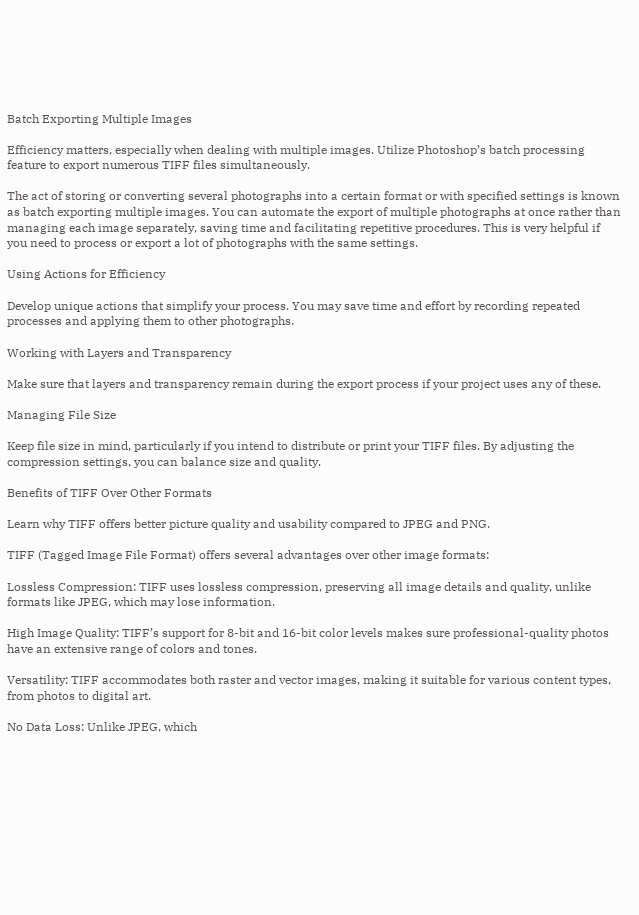Batch Exporting Multiple Images

Efficiency matters, especially when dealing with multiple images. Utilize Photoshop’s batch processing feature to export numerous TIFF files simultaneously.

The act of storing or converting several photographs into a certain format or with specified settings is known as batch exporting multiple images. You can automate the export of multiple photographs at once rather than managing each image separately, saving time and facilitating repetitive procedures. This is very helpful if you need to process or export a lot of photographs with the same settings.

Using Actions for Efficiency

Develop unique actions that simplify your process. You may save time and effort by recording repeated processes and applying them to other photographs.

Working with Layers and Transparency

Make sure that layers and transparency remain during the export process if your project uses any of these.

Managing File Size

Keep file size in mind, particularly if you intend to distribute or print your TIFF files. By adjusting the compression settings, you can balance size and quality.

Benefits of TIFF Over Other Formats

Learn why TIFF offers better picture quality and usability compared to JPEG and PNG.

TIFF (Tagged Image File Format) offers several advantages over other image formats:

Lossless Compression: TIFF uses lossless compression, preserving all image details and quality, unlike formats like JPEG, which may lose information.

High Image Quality: TIFF’s support for 8-bit and 16-bit color levels makes sure professional-quality photos have an extensive range of colors and tones.

Versatility: TIFF accommodates both raster and vector images, making it suitable for various content types, from photos to digital art.

No Data Loss: Unlike JPEG, which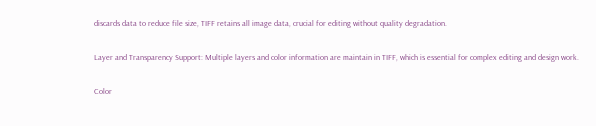discards data to reduce file size, TIFF retains all image data, crucial for editing without quality degradation.

Layer and Transparency Support: Multiple layers and color information are maintain in TIFF, which is essential for complex editing and design work.

Color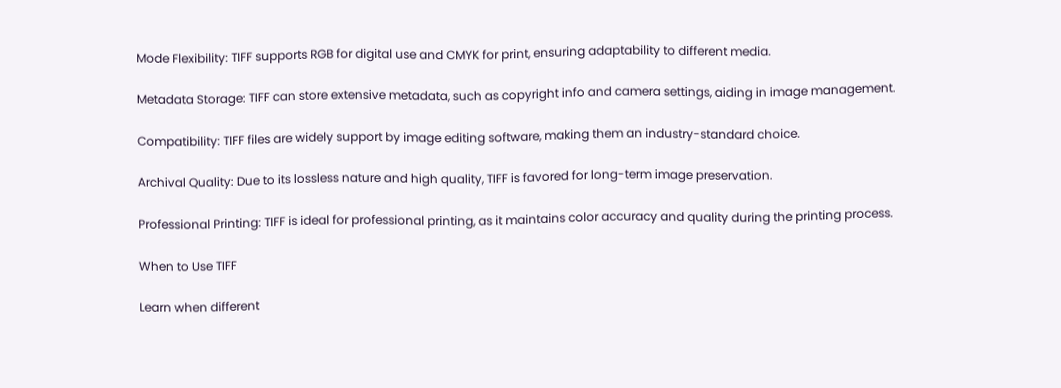Mode Flexibility: TIFF supports RGB for digital use and CMYK for print, ensuring adaptability to different media.

Metadata Storage: TIFF can store extensive metadata, such as copyright info and camera settings, aiding in image management.

Compatibility: TIFF files are widely support by image editing software, making them an industry-standard choice.

Archival Quality: Due to its lossless nature and high quality, TIFF is favored for long-term image preservation.

Professional Printing: TIFF is ideal for professional printing, as it maintains color accuracy and quality during the printing process.

When to Use TIFF

Learn when different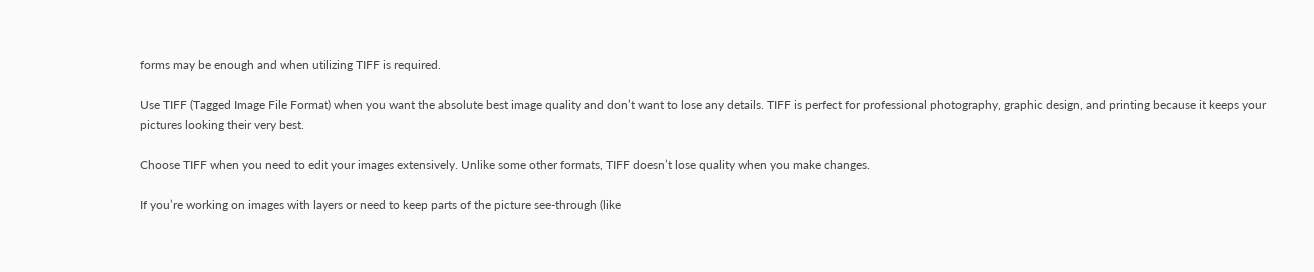forms may be enough and when utilizing TIFF is required.

Use TIFF (Tagged Image File Format) when you want the absolute best image quality and don’t want to lose any details. TIFF is perfect for professional photography, graphic design, and printing because it keeps your pictures looking their very best.

Choose TIFF when you need to edit your images extensively. Unlike some other formats, TIFF doesn’t lose quality when you make changes.

If you’re working on images with layers or need to keep parts of the picture see-through (like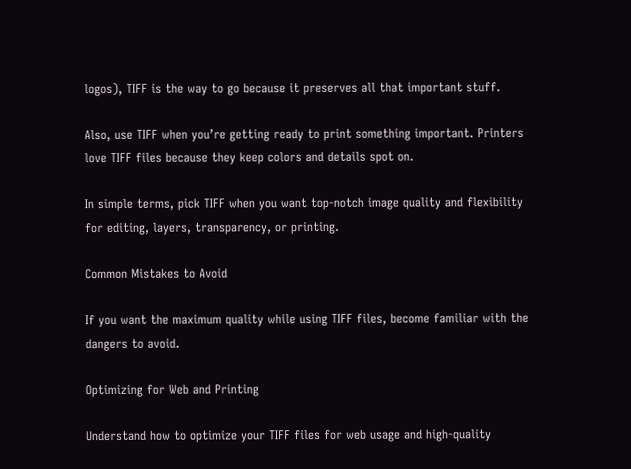logos), TIFF is the way to go because it preserves all that important stuff.

Also, use TIFF when you’re getting ready to print something important. Printers love TIFF files because they keep colors and details spot on.

In simple terms, pick TIFF when you want top-notch image quality and flexibility for editing, layers, transparency, or printing.

Common Mistakes to Avoid

If you want the maximum quality while using TIFF files, become familiar with the dangers to avoid.

Optimizing for Web and Printing

Understand how to optimize your TIFF files for web usage and high-quality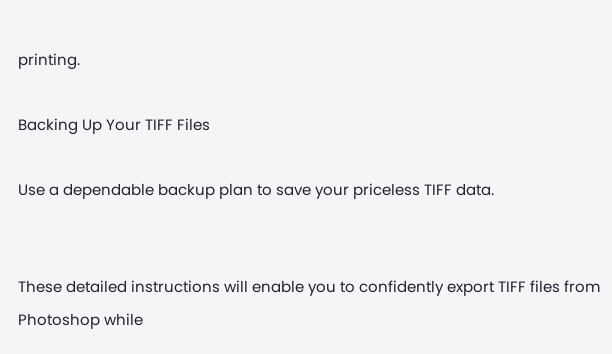printing.

Backing Up Your TIFF Files

Use a dependable backup plan to save your priceless TIFF data.


These detailed instructions will enable you to confidently export TIFF files from Photoshop while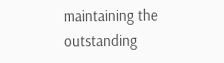maintaining the outstanding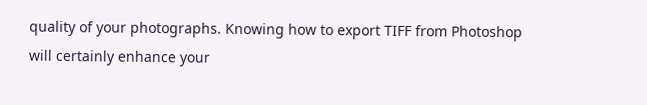quality of your photographs. Knowing how to export TIFF from Photoshop will certainly enhance your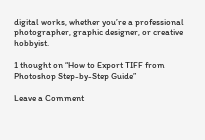digital works, whether you’re a professional photographer, graphic designer, or creative hobbyist.

1 thought on “How to Export TIFF from Photoshop Step-by-Step Guide”

Leave a Comment